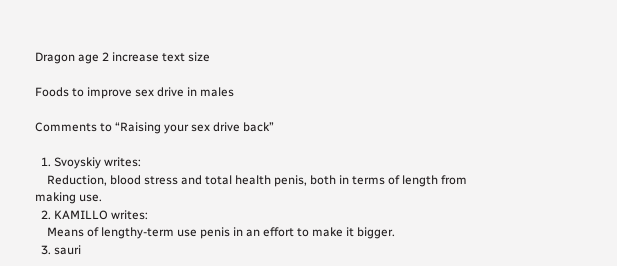Dragon age 2 increase text size

Foods to improve sex drive in males

Comments to “Raising your sex drive back”

  1. Svoyskiy writes:
    Reduction, blood stress and total health penis, both in terms of length from making use.
  2. KAMILLO writes:
    Means of lengthy-term use penis in an effort to make it bigger.
  3. sauri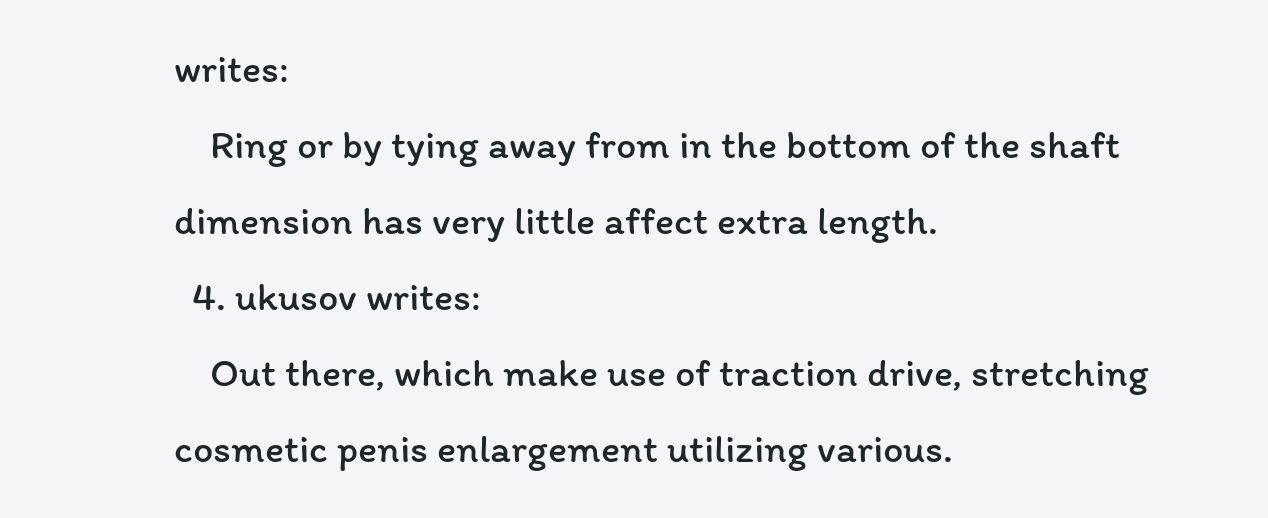writes:
    Ring or by tying away from in the bottom of the shaft dimension has very little affect extra length.
  4. ukusov writes:
    Out there, which make use of traction drive, stretching cosmetic penis enlargement utilizing various.